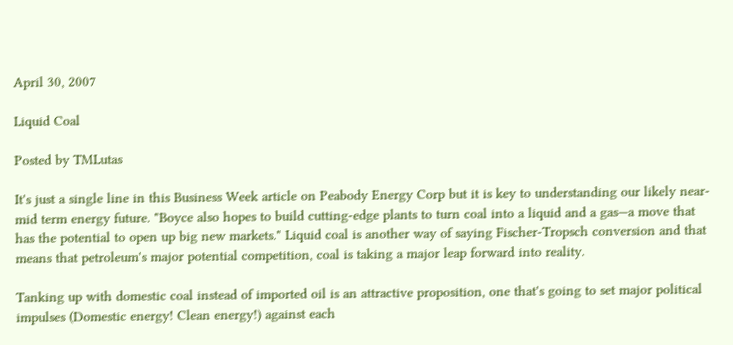April 30, 2007

Liquid Coal

Posted by TMLutas

It's just a single line in this Business Week article on Peabody Energy Corp but it is key to understanding our likely near-mid term energy future. "Boyce also hopes to build cutting-edge plants to turn coal into a liquid and a gas—a move that has the potential to open up big new markets." Liquid coal is another way of saying Fischer-Tropsch conversion and that means that petroleum's major potential competition, coal is taking a major leap forward into reality.

Tanking up with domestic coal instead of imported oil is an attractive proposition, one that's going to set major political impulses (Domestic energy! Clean energy!) against each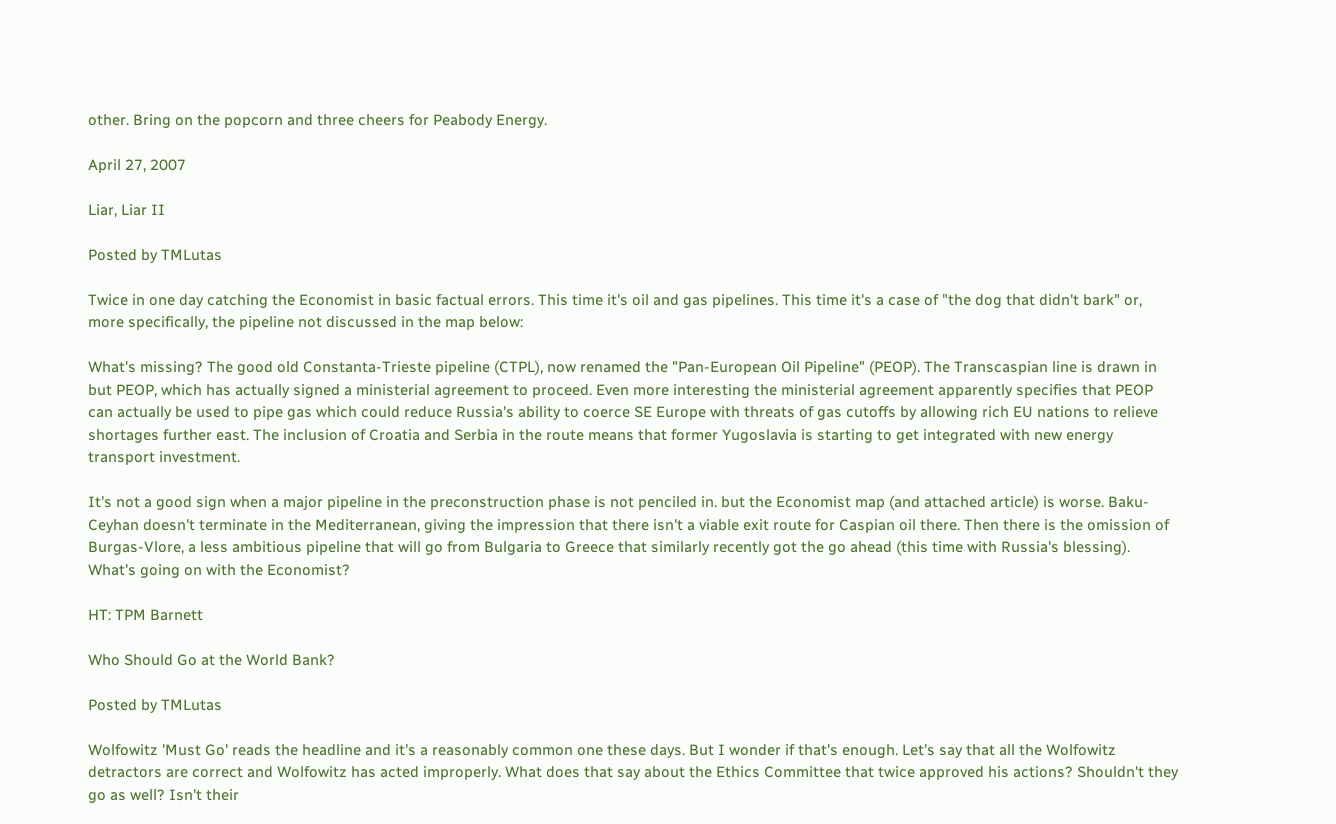other. Bring on the popcorn and three cheers for Peabody Energy.

April 27, 2007

Liar, Liar II

Posted by TMLutas

Twice in one day catching the Economist in basic factual errors. This time it's oil and gas pipelines. This time it's a case of "the dog that didn't bark" or, more specifically, the pipeline not discussed in the map below:

What's missing? The good old Constanta-Trieste pipeline (CTPL), now renamed the "Pan-European Oil Pipeline" (PEOP). The Transcaspian line is drawn in but PEOP, which has actually signed a ministerial agreement to proceed. Even more interesting the ministerial agreement apparently specifies that PEOP can actually be used to pipe gas which could reduce Russia's ability to coerce SE Europe with threats of gas cutoffs by allowing rich EU nations to relieve shortages further east. The inclusion of Croatia and Serbia in the route means that former Yugoslavia is starting to get integrated with new energy transport investment.

It's not a good sign when a major pipeline in the preconstruction phase is not penciled in. but the Economist map (and attached article) is worse. Baku-Ceyhan doesn't terminate in the Mediterranean, giving the impression that there isn't a viable exit route for Caspian oil there. Then there is the omission of Burgas-Vlore, a less ambitious pipeline that will go from Bulgaria to Greece that similarly recently got the go ahead (this time with Russia's blessing). What's going on with the Economist?

HT: TPM Barnett

Who Should Go at the World Bank?

Posted by TMLutas

Wolfowitz 'Must Go' reads the headline and it's a reasonably common one these days. But I wonder if that's enough. Let's say that all the Wolfowitz detractors are correct and Wolfowitz has acted improperly. What does that say about the Ethics Committee that twice approved his actions? Shouldn't they go as well? Isn't their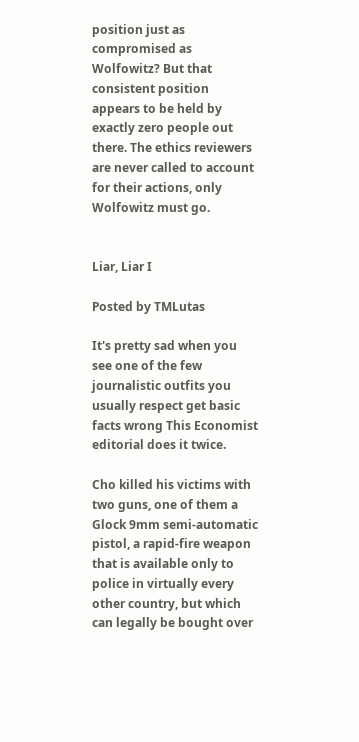position just as compromised as Wolfowitz? But that consistent position appears to be held by exactly zero people out there. The ethics reviewers are never called to account for their actions, only Wolfowitz must go.


Liar, Liar I

Posted by TMLutas

It's pretty sad when you see one of the few journalistic outfits you usually respect get basic facts wrong This Economist editorial does it twice.

Cho killed his victims with two guns, one of them a Glock 9mm semi-automatic pistol, a rapid-fire weapon that is available only to police in virtually every other country, but which can legally be bought over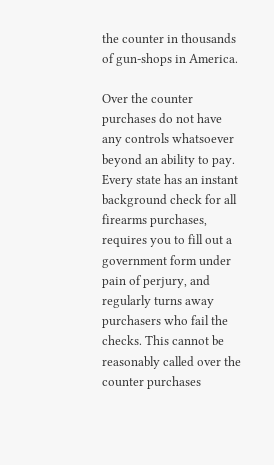the counter in thousands of gun-shops in America.

Over the counter purchases do not have any controls whatsoever beyond an ability to pay. Every state has an instant background check for all firearms purchases, requires you to fill out a government form under pain of perjury, and regularly turns away purchasers who fail the checks. This cannot be reasonably called over the counter purchases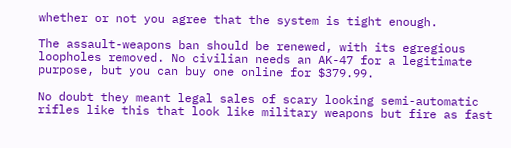whether or not you agree that the system is tight enough.

The assault-weapons ban should be renewed, with its egregious loopholes removed. No civilian needs an AK-47 for a legitimate purpose, but you can buy one online for $379.99.

No doubt they meant legal sales of scary looking semi-automatic rifles like this that look like military weapons but fire as fast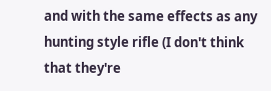and with the same effects as any hunting style rifle (I don't think that they're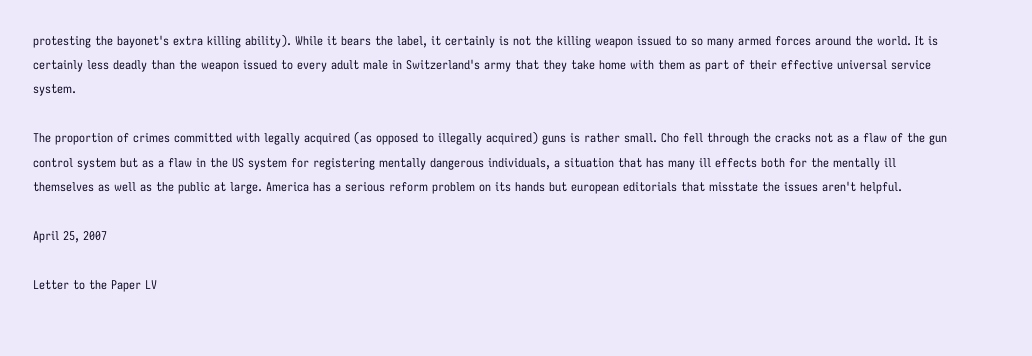protesting the bayonet's extra killing ability). While it bears the label, it certainly is not the killing weapon issued to so many armed forces around the world. It is certainly less deadly than the weapon issued to every adult male in Switzerland's army that they take home with them as part of their effective universal service system.

The proportion of crimes committed with legally acquired (as opposed to illegally acquired) guns is rather small. Cho fell through the cracks not as a flaw of the gun control system but as a flaw in the US system for registering mentally dangerous individuals, a situation that has many ill effects both for the mentally ill themselves as well as the public at large. America has a serious reform problem on its hands but european editorials that misstate the issues aren't helpful.

April 25, 2007

Letter to the Paper LV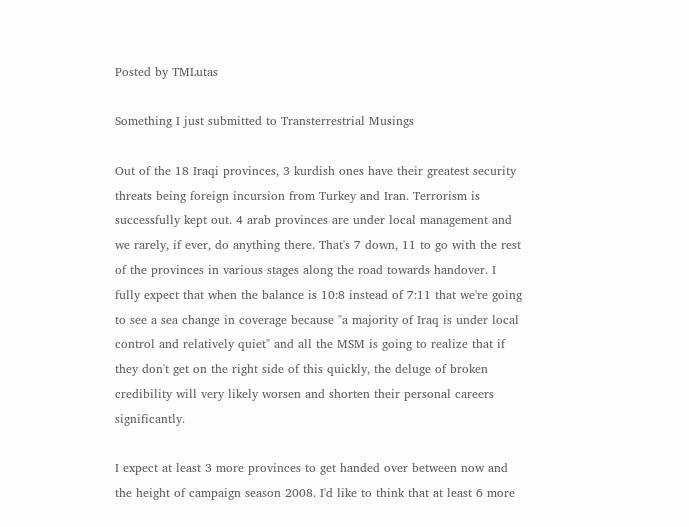Posted by TMLutas

Something I just submitted to Transterrestrial Musings

Out of the 18 Iraqi provinces, 3 kurdish ones have their greatest security threats being foreign incursion from Turkey and Iran. Terrorism is successfully kept out. 4 arab provinces are under local management and we rarely, if ever, do anything there. That's 7 down, 11 to go with the rest of the provinces in various stages along the road towards handover. I fully expect that when the balance is 10:8 instead of 7:11 that we're going to see a sea change in coverage because "a majority of Iraq is under local control and relatively quiet" and all the MSM is going to realize that if they don't get on the right side of this quickly, the deluge of broken credibility will very likely worsen and shorten their personal careers significantly.

I expect at least 3 more provinces to get handed over between now and the height of campaign season 2008. I'd like to think that at least 6 more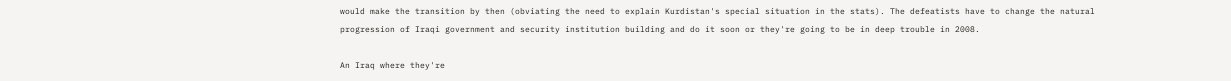would make the transition by then (obviating the need to explain Kurdistan's special situation in the stats). The defeatists have to change the natural progression of Iraqi government and security institution building and do it soon or they're going to be in deep trouble in 2008.

An Iraq where they're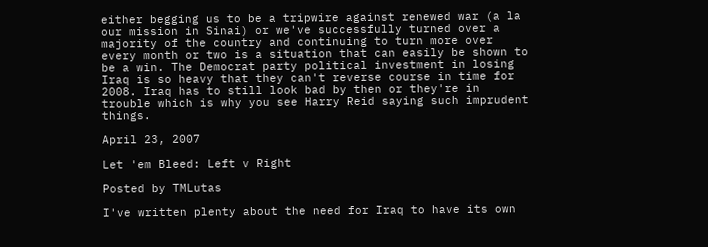either begging us to be a tripwire against renewed war (a la our mission in Sinai) or we've successfully turned over a majority of the country and continuing to turn more over every month or two is a situation that can easily be shown to be a win. The Democrat party political investment in losing Iraq is so heavy that they can't reverse course in time for 2008. Iraq has to still look bad by then or they're in trouble which is why you see Harry Reid saying such imprudent things.

April 23, 2007

Let 'em Bleed: Left v Right

Posted by TMLutas

I've written plenty about the need for Iraq to have its own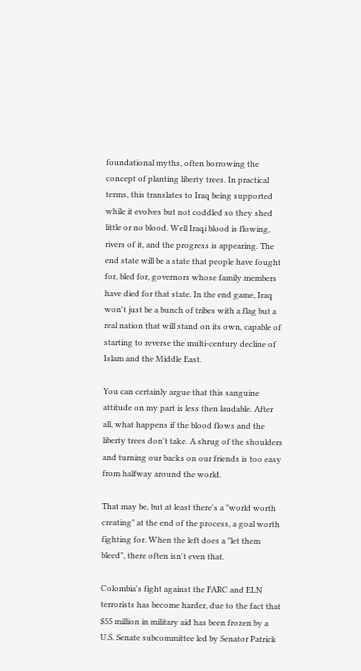foundational myths, often borrowing the concept of planting liberty trees. In practical terms, this translates to Iraq being supported while it evolves but not coddled so they shed little or no blood. Well Iraqi blood is flowing, rivers of it, and the progress is appearing. The end state will be a state that people have fought for, bled for, governors whose family members have died for that state. In the end game, Iraq won't just be a bunch of tribes with a flag but a real nation that will stand on its own, capable of starting to reverse the multi-century decline of Islam and the Middle East.

You can certainly argue that this sanguine attitude on my part is less then laudable. After all, what happens if the blood flows and the liberty trees don't take. A shrug of the shoulders and turning our backs on our friends is too easy from halfway around the world.

That may be, but at least there's a "world worth creating" at the end of the process, a goal worth fighting for. When the left does a "let them bleed", there often isn't even that.

Colombia's fight against the FARC and ELN terrorists has become harder, due to the fact that $55 million in military aid has been frozen by a U.S. Senate subcommittee led by Senator Patrick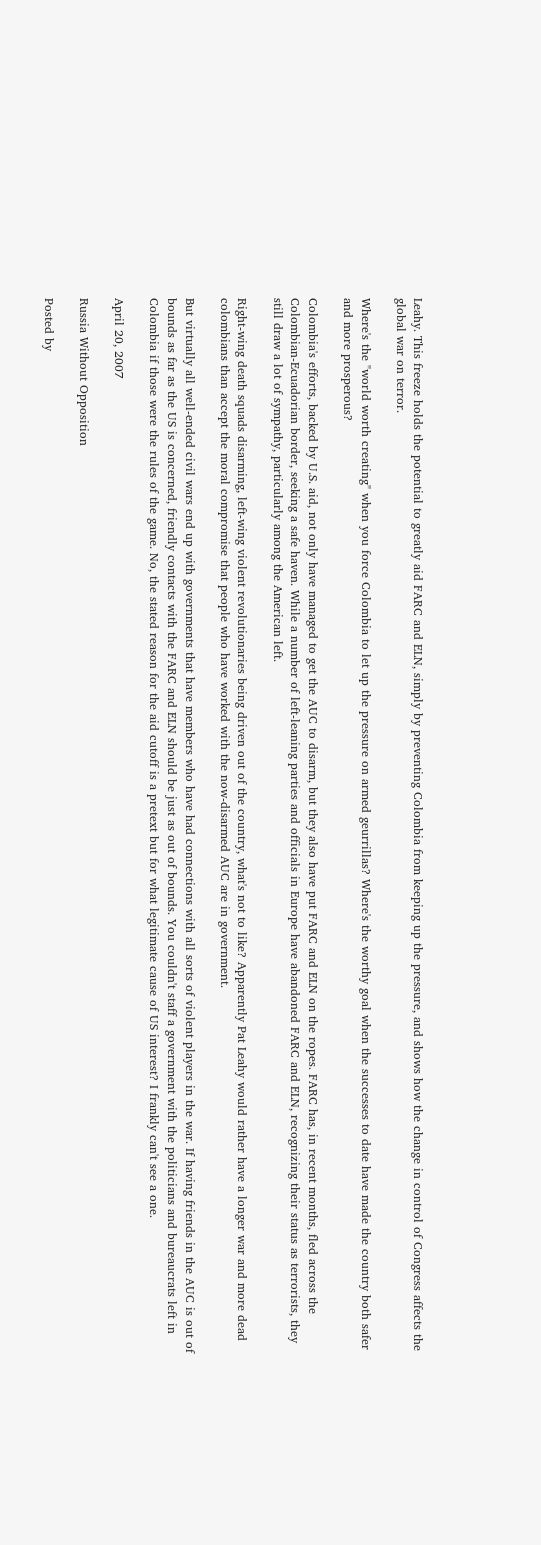Leahy. This freeze holds the potential to greatly aid FARC and ELN, simply by preventing Colombia from keeping up the pressure, and shows how the change in control of Congress affects the global war on terror.

Where's the "world worth creating" when you force Colombia to let up the pressure on armed geurrillas? Where's the worthy goal when the successes to date have made the country both safer and more prosperous?

Colombia's efforts, backed by U.S. aid, not only have managed to get the AUC to disarm, but they also have put FARC and ELN on the ropes. FARC has, in recent months, fled across the Colombian-Ecuadorian border, seeking a safe haven. While a number of left-leaning parties and officials in Europe have abandoned FARC and ELN, recognizing their status as terrorists, they still draw a lot of sympathy, particularly among the American left.

Right-wing death squads disarming, left-wing violent revolutionaries being driven out of the country, what's not to like? Apparently Pat Leahy would rather have a longer war and more dead colombians than accept the moral compromise that people who have worked with the now-disarmed AUC are in government.

But virtually all well-ended civil wars end up with governments that have members who have had connections with all sorts of violent players in the war. If having friends in the AUC is out of bounds as far as the US is concerned, friendly contacts with the FARC and ELN should be just as out of bounds. You couldn't staff a government with the politicians and bureaucrats left in Colombia if those were the rules of the game. No, the stated reason for the aid cutoff is a pretext but for what legitimate cause of US interest? I frankly can't see a one.

April 20, 2007

Russia Without Opposition

Posted by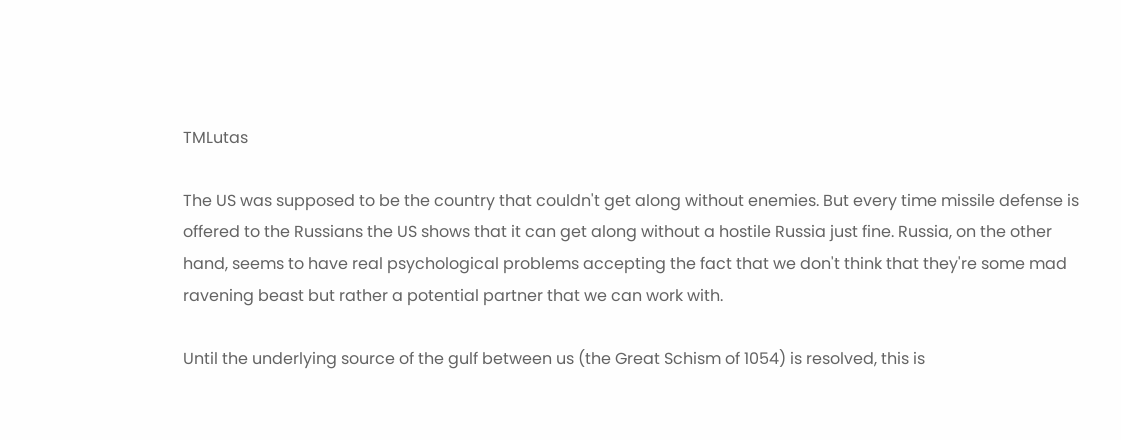TMLutas

The US was supposed to be the country that couldn't get along without enemies. But every time missile defense is offered to the Russians the US shows that it can get along without a hostile Russia just fine. Russia, on the other hand, seems to have real psychological problems accepting the fact that we don't think that they're some mad ravening beast but rather a potential partner that we can work with.

Until the underlying source of the gulf between us (the Great Schism of 1054) is resolved, this is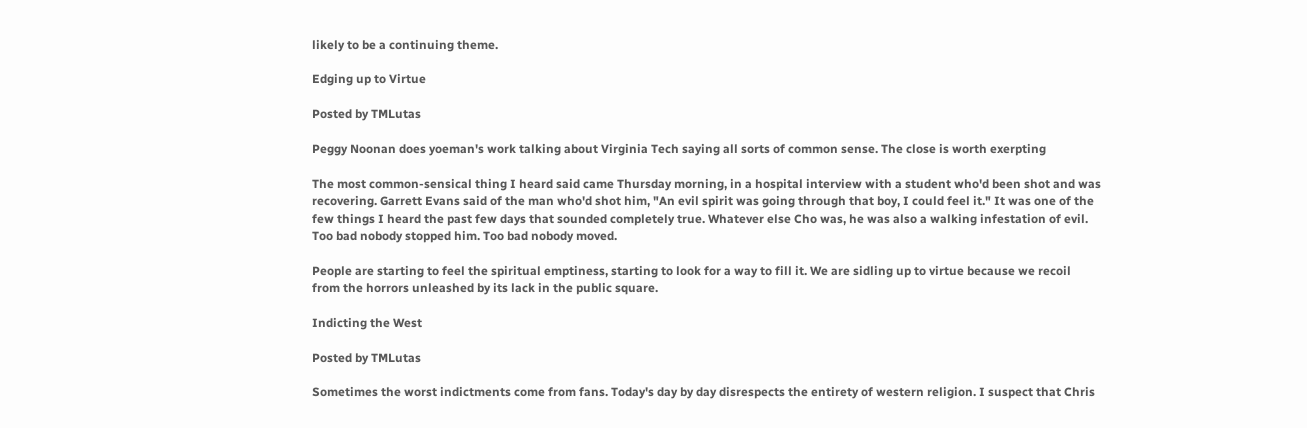likely to be a continuing theme.

Edging up to Virtue

Posted by TMLutas

Peggy Noonan does yoeman's work talking about Virginia Tech saying all sorts of common sense. The close is worth exerpting

The most common-sensical thing I heard said came Thursday morning, in a hospital interview with a student who'd been shot and was recovering. Garrett Evans said of the man who'd shot him, "An evil spirit was going through that boy, I could feel it." It was one of the few things I heard the past few days that sounded completely true. Whatever else Cho was, he was also a walking infestation of evil. Too bad nobody stopped him. Too bad nobody moved.

People are starting to feel the spiritual emptiness, starting to look for a way to fill it. We are sidling up to virtue because we recoil from the horrors unleashed by its lack in the public square.

Indicting the West

Posted by TMLutas

Sometimes the worst indictments come from fans. Today's day by day disrespects the entirety of western religion. I suspect that Chris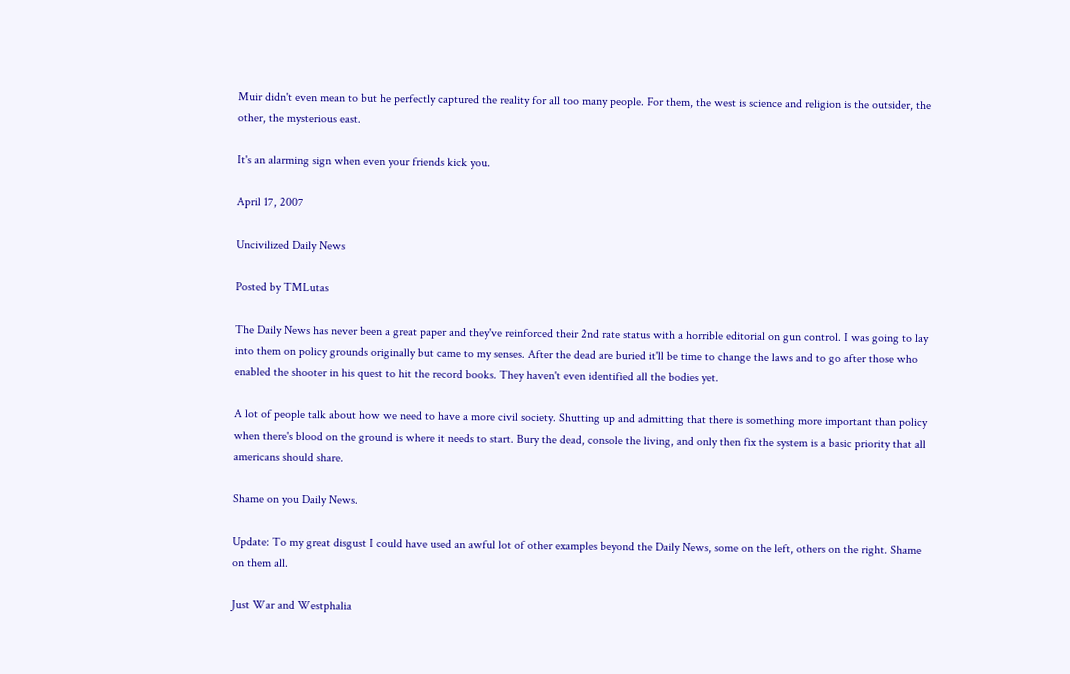Muir didn't even mean to but he perfectly captured the reality for all too many people. For them, the west is science and religion is the outsider, the other, the mysterious east.

It's an alarming sign when even your friends kick you.

April 17, 2007

Uncivilized Daily News

Posted by TMLutas

The Daily News has never been a great paper and they've reinforced their 2nd rate status with a horrible editorial on gun control. I was going to lay into them on policy grounds originally but came to my senses. After the dead are buried it'll be time to change the laws and to go after those who enabled the shooter in his quest to hit the record books. They haven't even identified all the bodies yet.

A lot of people talk about how we need to have a more civil society. Shutting up and admitting that there is something more important than policy when there's blood on the ground is where it needs to start. Bury the dead, console the living, and only then fix the system is a basic priority that all americans should share.

Shame on you Daily News.

Update: To my great disgust I could have used an awful lot of other examples beyond the Daily News, some on the left, others on the right. Shame on them all.

Just War and Westphalia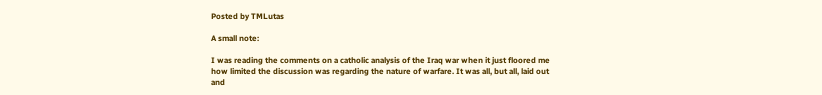Posted by TMLutas

A small note:

I was reading the comments on a catholic analysis of the Iraq war when it just floored me how limited the discussion was regarding the nature of warfare. It was all, but all, laid out and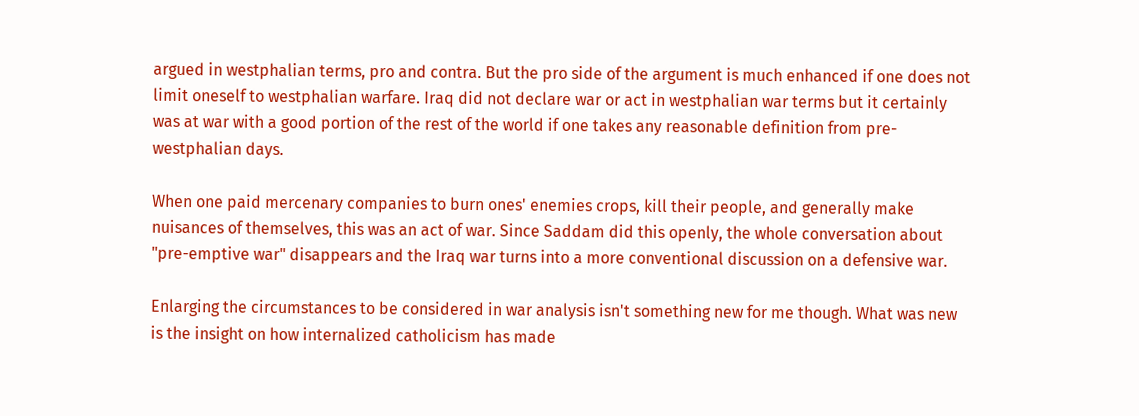argued in westphalian terms, pro and contra. But the pro side of the argument is much enhanced if one does not limit oneself to westphalian warfare. Iraq did not declare war or act in westphalian war terms but it certainly was at war with a good portion of the rest of the world if one takes any reasonable definition from pre-westphalian days.

When one paid mercenary companies to burn ones' enemies crops, kill their people, and generally make nuisances of themselves, this was an act of war. Since Saddam did this openly, the whole conversation about "pre-emptive war" disappears and the Iraq war turns into a more conventional discussion on a defensive war.

Enlarging the circumstances to be considered in war analysis isn't something new for me though. What was new is the insight on how internalized catholicism has made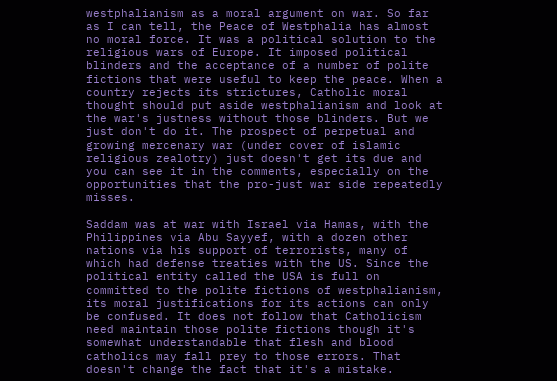westphalianism as a moral argument on war. So far as I can tell, the Peace of Westphalia has almost no moral force. It was a political solution to the religious wars of Europe. It imposed political blinders and the acceptance of a number of polite fictions that were useful to keep the peace. When a country rejects its strictures, Catholic moral thought should put aside westphalianism and look at the war's justness without those blinders. But we just don't do it. The prospect of perpetual and growing mercenary war (under cover of islamic religious zealotry) just doesn't get its due and you can see it in the comments, especially on the opportunities that the pro-just war side repeatedly misses.

Saddam was at war with Israel via Hamas, with the Philippines via Abu Sayyef, with a dozen other nations via his support of terrorists, many of which had defense treaties with the US. Since the political entity called the USA is full on committed to the polite fictions of westphalianism, its moral justifications for its actions can only be confused. It does not follow that Catholicism need maintain those polite fictions though it's somewhat understandable that flesh and blood catholics may fall prey to those errors. That doesn't change the fact that it's a mistake.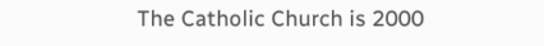The Catholic Church is 2000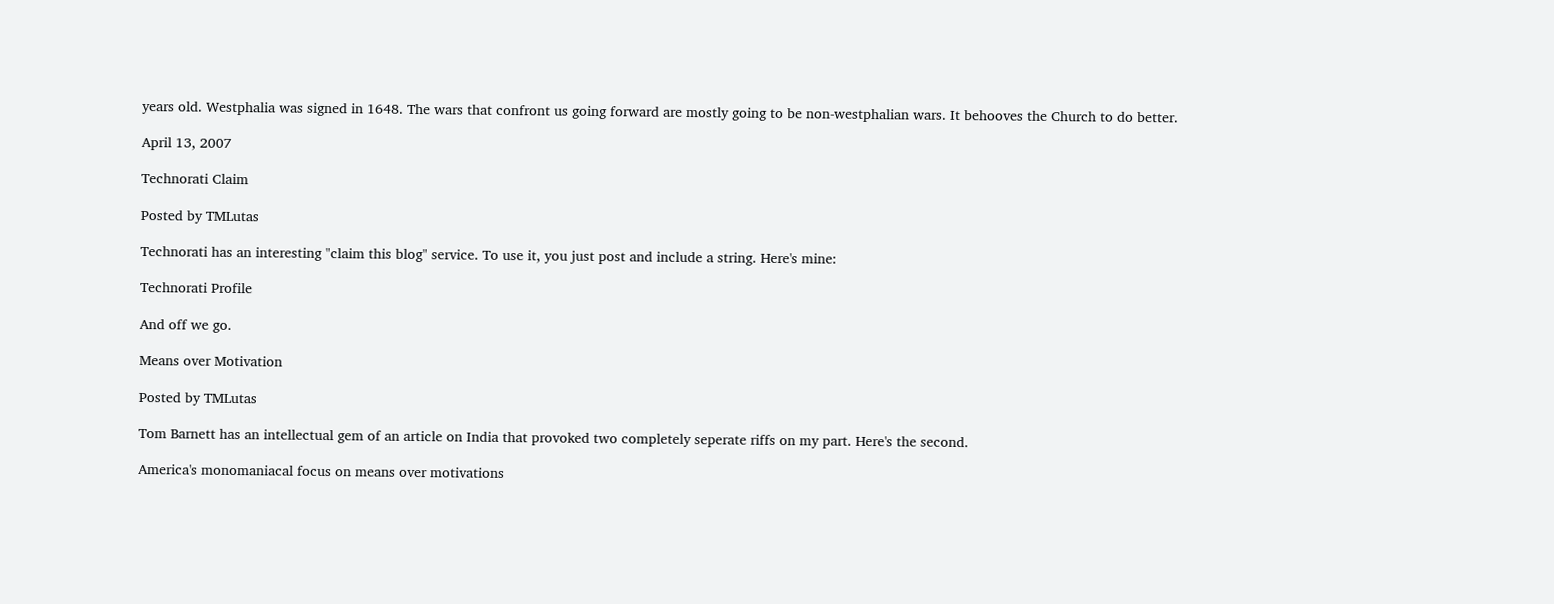years old. Westphalia was signed in 1648. The wars that confront us going forward are mostly going to be non-westphalian wars. It behooves the Church to do better.

April 13, 2007

Technorati Claim

Posted by TMLutas

Technorati has an interesting "claim this blog" service. To use it, you just post and include a string. Here's mine:

Technorati Profile

And off we go.

Means over Motivation

Posted by TMLutas

Tom Barnett has an intellectual gem of an article on India that provoked two completely seperate riffs on my part. Here's the second.

America's monomaniacal focus on means over motivations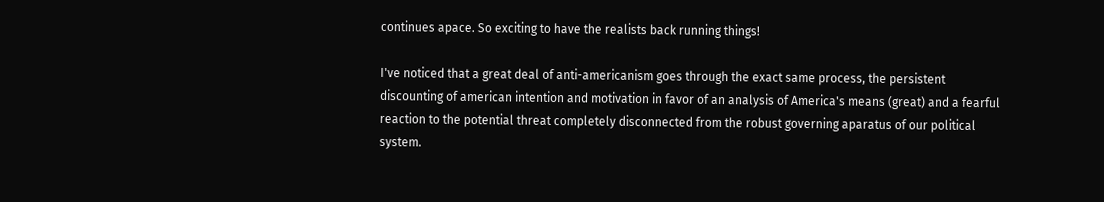continues apace. So exciting to have the realists back running things!

I've noticed that a great deal of anti-americanism goes through the exact same process, the persistent discounting of american intention and motivation in favor of an analysis of America's means (great) and a fearful reaction to the potential threat completely disconnected from the robust governing aparatus of our political system.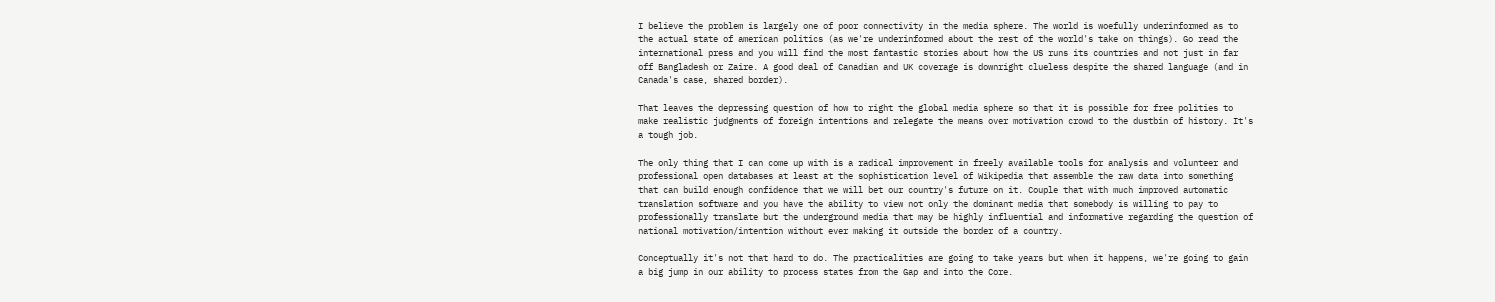I believe the problem is largely one of poor connectivity in the media sphere. The world is woefully underinformed as to the actual state of american politics (as we're underinformed about the rest of the world's take on things). Go read the international press and you will find the most fantastic stories about how the US runs its countries and not just in far off Bangladesh or Zaire. A good deal of Canadian and UK coverage is downright clueless despite the shared language (and in Canada's case, shared border).

That leaves the depressing question of how to right the global media sphere so that it is possible for free polities to make realistic judgments of foreign intentions and relegate the means over motivation crowd to the dustbin of history. It's a tough job.

The only thing that I can come up with is a radical improvement in freely available tools for analysis and volunteer and professional open databases at least at the sophistication level of Wikipedia that assemble the raw data into something that can build enough confidence that we will bet our country's future on it. Couple that with much improved automatic translation software and you have the ability to view not only the dominant media that somebody is willing to pay to professionally translate but the underground media that may be highly influential and informative regarding the question of national motivation/intention without ever making it outside the border of a country.

Conceptually it's not that hard to do. The practicalities are going to take years but when it happens, we're going to gain a big jump in our ability to process states from the Gap and into the Core.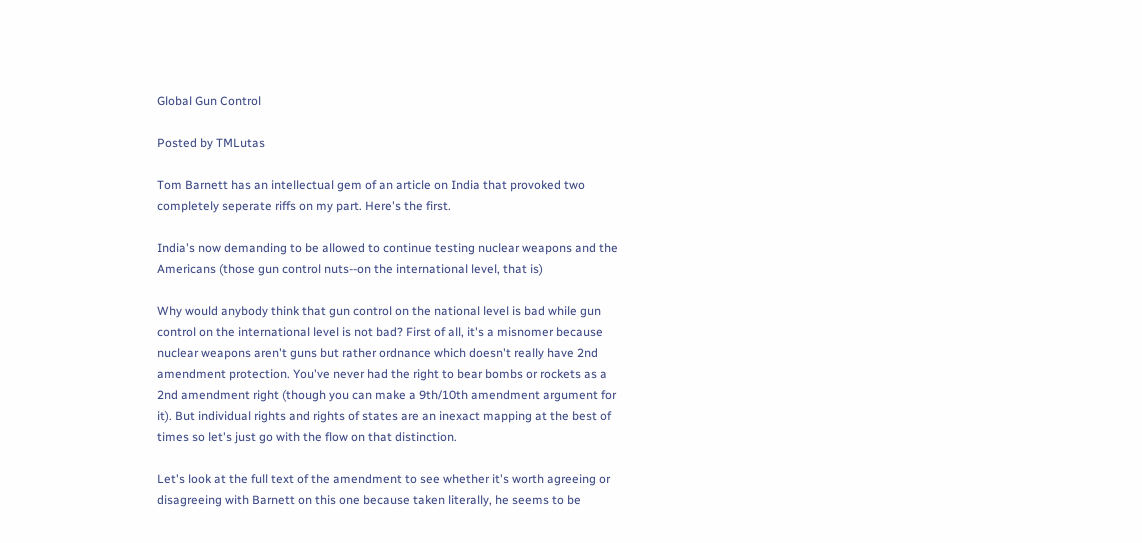Global Gun Control

Posted by TMLutas

Tom Barnett has an intellectual gem of an article on India that provoked two completely seperate riffs on my part. Here's the first.

India's now demanding to be allowed to continue testing nuclear weapons and the Americans (those gun control nuts--on the international level, that is)

Why would anybody think that gun control on the national level is bad while gun control on the international level is not bad? First of all, it's a misnomer because nuclear weapons aren't guns but rather ordnance which doesn't really have 2nd amendment protection. You've never had the right to bear bombs or rockets as a 2nd amendment right (though you can make a 9th/10th amendment argument for it). But individual rights and rights of states are an inexact mapping at the best of times so let's just go with the flow on that distinction.

Let's look at the full text of the amendment to see whether it's worth agreeing or disagreeing with Barnett on this one because taken literally, he seems to be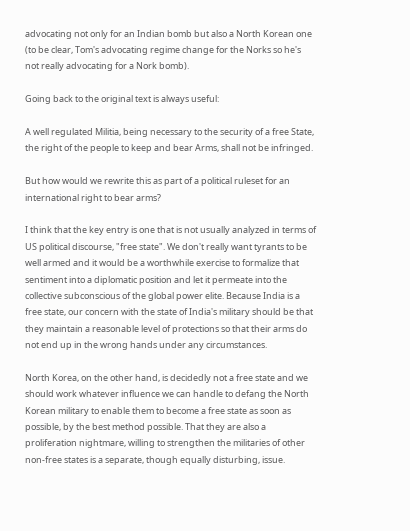advocating not only for an Indian bomb but also a North Korean one (to be clear, Tom's advocating regime change for the Norks so he's not really advocating for a Nork bomb).

Going back to the original text is always useful:

A well regulated Militia, being necessary to the security of a free State, the right of the people to keep and bear Arms, shall not be infringed.

But how would we rewrite this as part of a political ruleset for an international right to bear arms?

I think that the key entry is one that is not usually analyzed in terms of US political discourse, "free state". We don't really want tyrants to be well armed and it would be a worthwhile exercise to formalize that sentiment into a diplomatic position and let it permeate into the collective subconscious of the global power elite. Because India is a free state, our concern with the state of India's military should be that they maintain a reasonable level of protections so that their arms do not end up in the wrong hands under any circumstances.

North Korea, on the other hand, is decidedly not a free state and we should work whatever influence we can handle to defang the North Korean military to enable them to become a free state as soon as possible, by the best method possible. That they are also a proliferation nightmare, willing to strengthen the militaries of other non-free states is a separate, though equally disturbing, issue.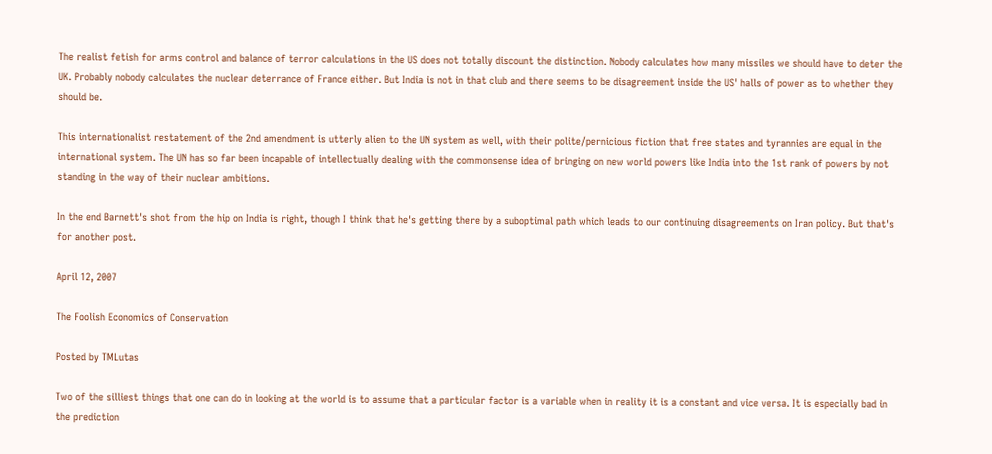The realist fetish for arms control and balance of terror calculations in the US does not totally discount the distinction. Nobody calculates how many missiles we should have to deter the UK. Probably nobody calculates the nuclear deterrance of France either. But India is not in that club and there seems to be disagreement inside the US' halls of power as to whether they should be.

This internationalist restatement of the 2nd amendment is utterly alien to the UN system as well, with their polite/pernicious fiction that free states and tyrannies are equal in the international system. The UN has so far been incapable of intellectually dealing with the commonsense idea of bringing on new world powers like India into the 1st rank of powers by not standing in the way of their nuclear ambitions.

In the end Barnett's shot from the hip on India is right, though I think that he's getting there by a suboptimal path which leads to our continuing disagreements on Iran policy. But that's for another post.

April 12, 2007

The Foolish Economics of Conservation

Posted by TMLutas

Two of the silliest things that one can do in looking at the world is to assume that a particular factor is a variable when in reality it is a constant and vice versa. It is especially bad in the prediction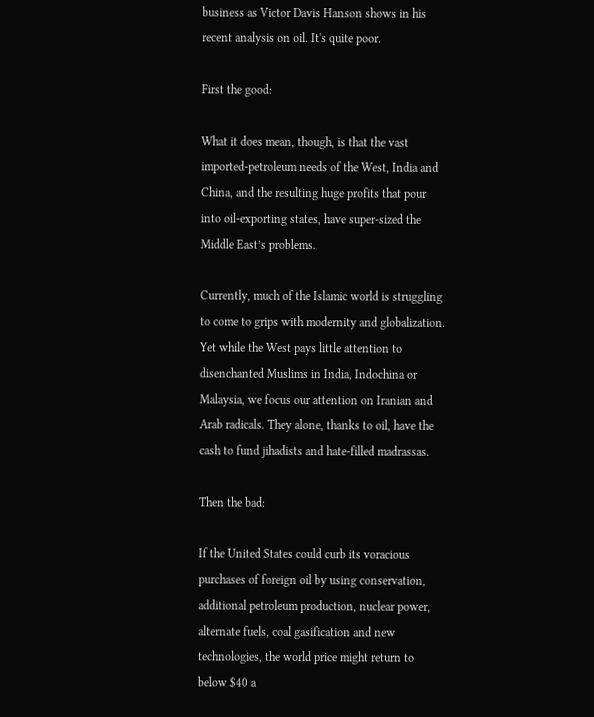business as Victor Davis Hanson shows in his recent analysis on oil. It's quite poor.

First the good:

What it does mean, though, is that the vast imported-petroleum needs of the West, India and China, and the resulting huge profits that pour into oil-exporting states, have super-sized the Middle East’s problems.

Currently, much of the Islamic world is struggling to come to grips with modernity and globalization. Yet while the West pays little attention to disenchanted Muslims in India, Indochina or Malaysia, we focus our attention on Iranian and Arab radicals. They alone, thanks to oil, have the cash to fund jihadists and hate-filled madrassas.

Then the bad:

If the United States could curb its voracious purchases of foreign oil by using conservation, additional petroleum production, nuclear power, alternate fuels, coal gasification and new technologies, the world price might return to below $40 a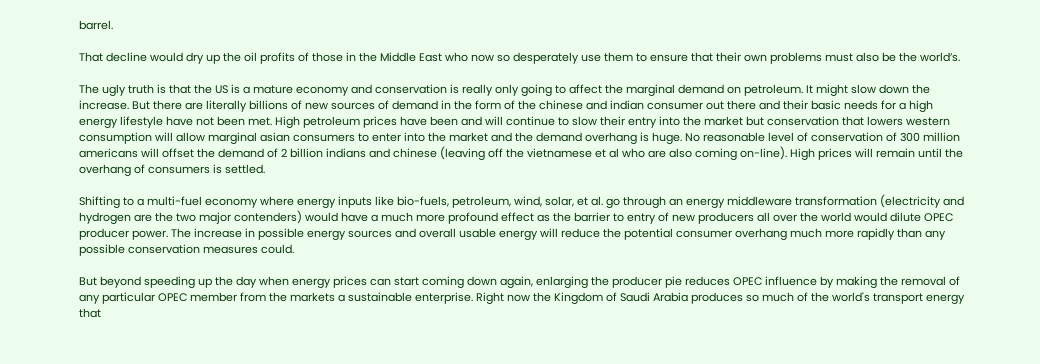barrel.

That decline would dry up the oil profits of those in the Middle East who now so desperately use them to ensure that their own problems must also be the world’s.

The ugly truth is that the US is a mature economy and conservation is really only going to affect the marginal demand on petroleum. It might slow down the increase. But there are literally billions of new sources of demand in the form of the chinese and indian consumer out there and their basic needs for a high energy lifestyle have not been met. High petroleum prices have been and will continue to slow their entry into the market but conservation that lowers western consumption will allow marginal asian consumers to enter into the market and the demand overhang is huge. No reasonable level of conservation of 300 million americans will offset the demand of 2 billion indians and chinese (leaving off the vietnamese et al who are also coming on-line). High prices will remain until the overhang of consumers is settled.

Shifting to a multi-fuel economy where energy inputs like bio-fuels, petroleum, wind, solar, et al. go through an energy middleware transformation (electricity and hydrogen are the two major contenders) would have a much more profound effect as the barrier to entry of new producers all over the world would dilute OPEC producer power. The increase in possible energy sources and overall usable energy will reduce the potential consumer overhang much more rapidly than any possible conservation measures could.

But beyond speeding up the day when energy prices can start coming down again, enlarging the producer pie reduces OPEC influence by making the removal of any particular OPEC member from the markets a sustainable enterprise. Right now the Kingdom of Saudi Arabia produces so much of the world's transport energy that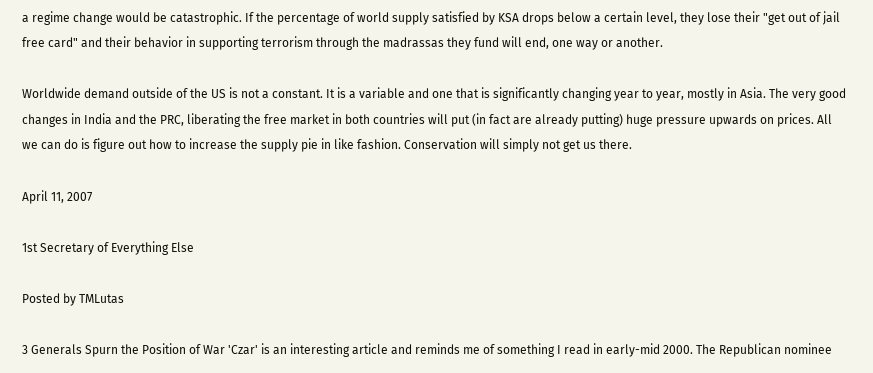a regime change would be catastrophic. If the percentage of world supply satisfied by KSA drops below a certain level, they lose their "get out of jail free card" and their behavior in supporting terrorism through the madrassas they fund will end, one way or another.

Worldwide demand outside of the US is not a constant. It is a variable and one that is significantly changing year to year, mostly in Asia. The very good changes in India and the PRC, liberating the free market in both countries will put (in fact are already putting) huge pressure upwards on prices. All we can do is figure out how to increase the supply pie in like fashion. Conservation will simply not get us there.

April 11, 2007

1st Secretary of Everything Else

Posted by TMLutas

3 Generals Spurn the Position of War 'Czar' is an interesting article and reminds me of something I read in early-mid 2000. The Republican nominee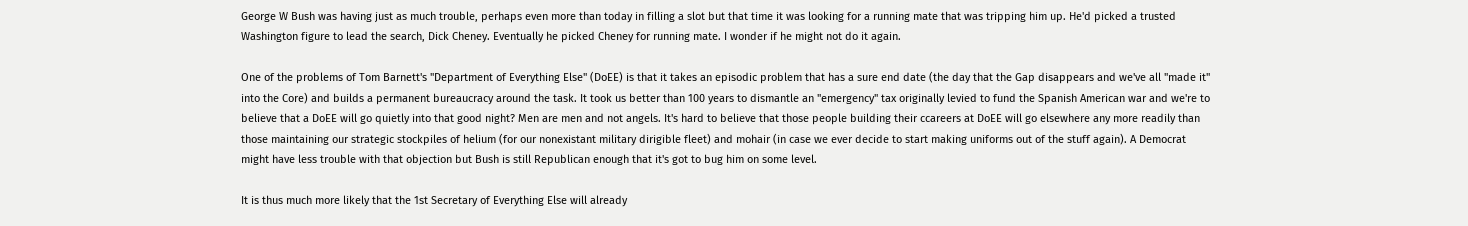George W Bush was having just as much trouble, perhaps even more than today in filling a slot but that time it was looking for a running mate that was tripping him up. He'd picked a trusted Washington figure to lead the search, Dick Cheney. Eventually he picked Cheney for running mate. I wonder if he might not do it again.

One of the problems of Tom Barnett's "Department of Everything Else" (DoEE) is that it takes an episodic problem that has a sure end date (the day that the Gap disappears and we've all "made it" into the Core) and builds a permanent bureaucracy around the task. It took us better than 100 years to dismantle an "emergency" tax originally levied to fund the Spanish American war and we're to believe that a DoEE will go quietly into that good night? Men are men and not angels. It's hard to believe that those people building their ccareers at DoEE will go elsewhere any more readily than those maintaining our strategic stockpiles of helium (for our nonexistant military dirigible fleet) and mohair (in case we ever decide to start making uniforms out of the stuff again). A Democrat might have less trouble with that objection but Bush is still Republican enough that it's got to bug him on some level.

It is thus much more likely that the 1st Secretary of Everything Else will already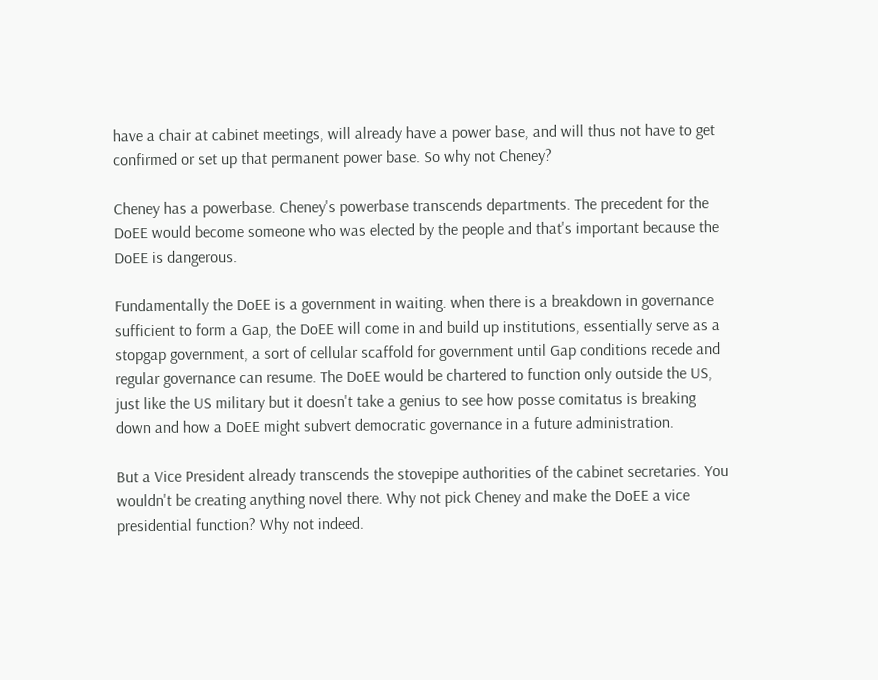have a chair at cabinet meetings, will already have a power base, and will thus not have to get confirmed or set up that permanent power base. So why not Cheney?

Cheney has a powerbase. Cheney's powerbase transcends departments. The precedent for the DoEE would become someone who was elected by the people and that's important because the DoEE is dangerous.

Fundamentally the DoEE is a government in waiting. when there is a breakdown in governance sufficient to form a Gap, the DoEE will come in and build up institutions, essentially serve as a stopgap government, a sort of cellular scaffold for government until Gap conditions recede and regular governance can resume. The DoEE would be chartered to function only outside the US, just like the US military but it doesn't take a genius to see how posse comitatus is breaking down and how a DoEE might subvert democratic governance in a future administration.

But a Vice President already transcends the stovepipe authorities of the cabinet secretaries. You wouldn't be creating anything novel there. Why not pick Cheney and make the DoEE a vice presidential function? Why not indeed.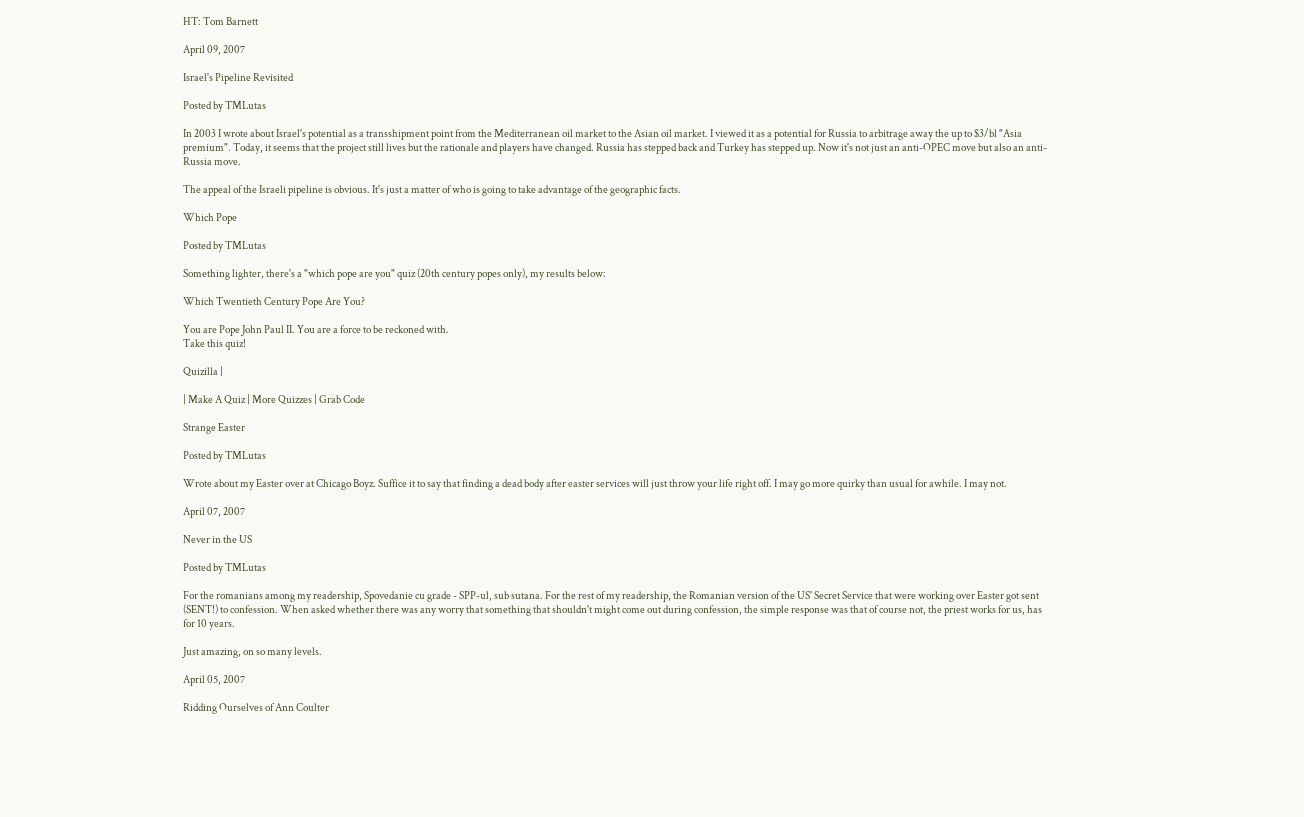HT: Tom Barnett

April 09, 2007

Israel's Pipeline Revisited

Posted by TMLutas

In 2003 I wrote about Israel's potential as a transshipment point from the Mediterranean oil market to the Asian oil market. I viewed it as a potential for Russia to arbitrage away the up to $3/bl "Asia premium". Today, it seems that the project still lives but the rationale and players have changed. Russia has stepped back and Turkey has stepped up. Now it's not just an anti-OPEC move but also an anti-Russia move.

The appeal of the Israeli pipeline is obvious. It's just a matter of who is going to take advantage of the geographic facts.

Which Pope

Posted by TMLutas

Something lighter, there's a "which pope are you" quiz (20th century popes only), my results below:

Which Twentieth Century Pope Are You?

You are Pope John Paul II. You are a force to be reckoned with.
Take this quiz!

Quizilla |

| Make A Quiz | More Quizzes | Grab Code

Strange Easter

Posted by TMLutas

Wrote about my Easter over at Chicago Boyz. Suffice it to say that finding a dead body after easter services will just throw your life right off. I may go more quirky than usual for awhile. I may not.

April 07, 2007

Never in the US

Posted by TMLutas

For the romanians among my readership, Spovedanie cu grade - SPP-ul, sub sutana. For the rest of my readership, the Romanian version of the US' Secret Service that were working over Easter got sent (SENT!) to confession. When asked whether there was any worry that something that shouldn't might come out during confession, the simple response was that of course not, the priest works for us, has for 10 years.

Just amazing, on so many levels.

April 05, 2007

Ridding Ourselves of Ann Coulter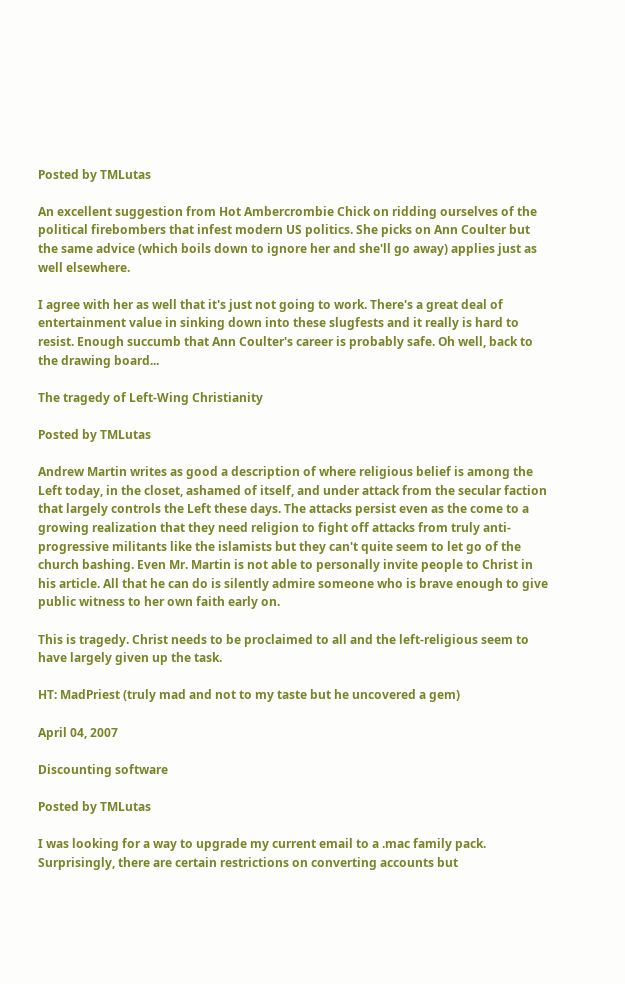Posted by TMLutas

An excellent suggestion from Hot Ambercrombie Chick on ridding ourselves of the political firebombers that infest modern US politics. She picks on Ann Coulter but the same advice (which boils down to ignore her and she'll go away) applies just as well elsewhere.

I agree with her as well that it's just not going to work. There's a great deal of entertainment value in sinking down into these slugfests and it really is hard to resist. Enough succumb that Ann Coulter's career is probably safe. Oh well, back to the drawing board...

The tragedy of Left-Wing Christianity

Posted by TMLutas

Andrew Martin writes as good a description of where religious belief is among the Left today, in the closet, ashamed of itself, and under attack from the secular faction that largely controls the Left these days. The attacks persist even as the come to a growing realization that they need religion to fight off attacks from truly anti-progressive militants like the islamists but they can't quite seem to let go of the church bashing. Even Mr. Martin is not able to personally invite people to Christ in his article. All that he can do is silently admire someone who is brave enough to give public witness to her own faith early on.

This is tragedy. Christ needs to be proclaimed to all and the left-religious seem to have largely given up the task.

HT: MadPriest (truly mad and not to my taste but he uncovered a gem)

April 04, 2007

Discounting software

Posted by TMLutas

I was looking for a way to upgrade my current email to a .mac family pack. Surprisingly, there are certain restrictions on converting accounts but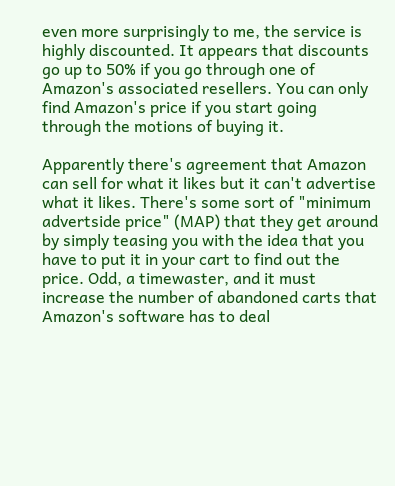even more surprisingly to me, the service is highly discounted. It appears that discounts go up to 50% if you go through one of Amazon's associated resellers. You can only find Amazon's price if you start going through the motions of buying it.

Apparently there's agreement that Amazon can sell for what it likes but it can't advertise what it likes. There's some sort of "minimum advertside price" (MAP) that they get around by simply teasing you with the idea that you have to put it in your cart to find out the price. Odd, a timewaster, and it must increase the number of abandoned carts that Amazon's software has to deal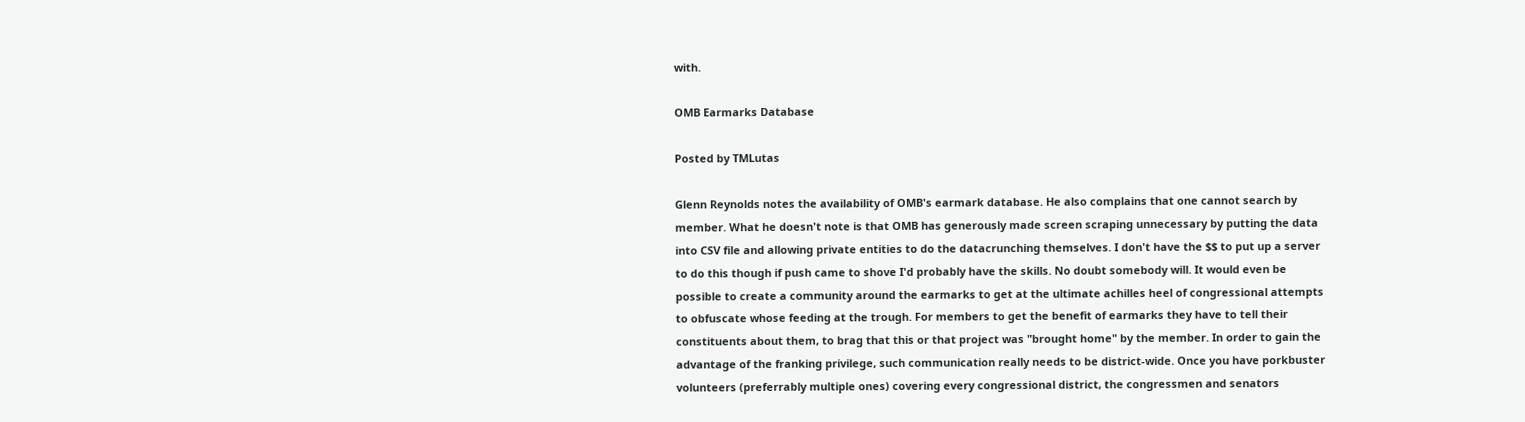with.

OMB Earmarks Database

Posted by TMLutas

Glenn Reynolds notes the availability of OMB's earmark database. He also complains that one cannot search by member. What he doesn't note is that OMB has generously made screen scraping unnecessary by putting the data into CSV file and allowing private entities to do the datacrunching themselves. I don't have the $$ to put up a server to do this though if push came to shove I'd probably have the skills. No doubt somebody will. It would even be possible to create a community around the earmarks to get at the ultimate achilles heel of congressional attempts to obfuscate whose feeding at the trough. For members to get the benefit of earmarks they have to tell their constituents about them, to brag that this or that project was "brought home" by the member. In order to gain the advantage of the franking privilege, such communication really needs to be district-wide. Once you have porkbuster volunteers (preferrably multiple ones) covering every congressional district, the congressmen and senators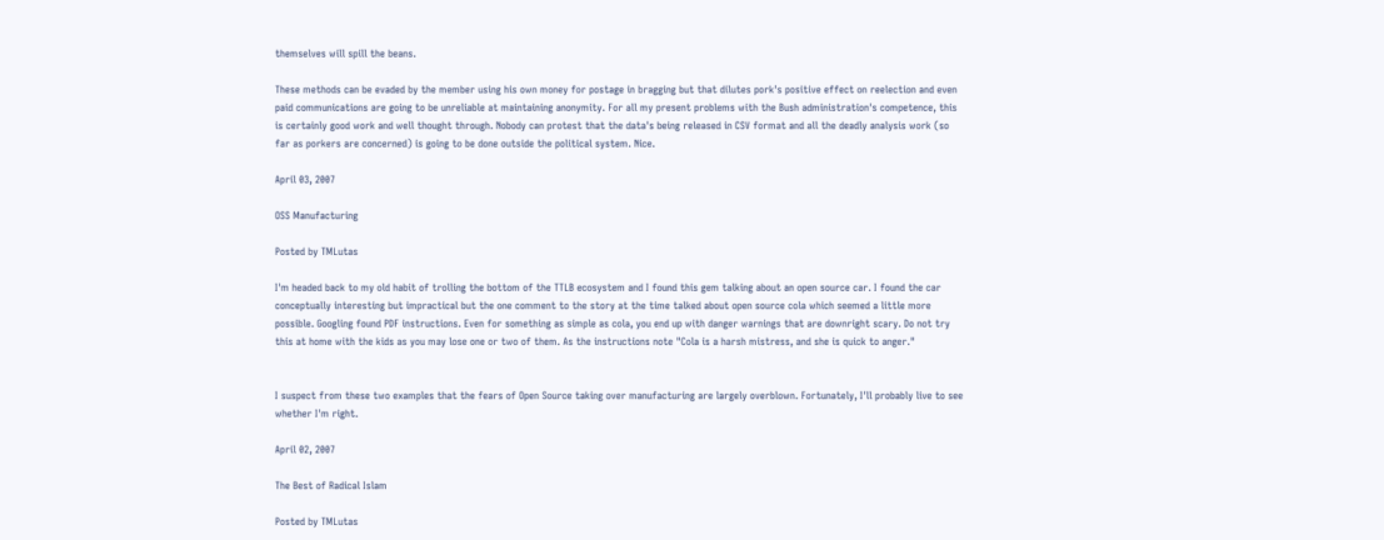themselves will spill the beans.

These methods can be evaded by the member using his own money for postage in bragging but that dilutes pork's positive effect on reelection and even paid communications are going to be unreliable at maintaining anonymity. For all my present problems with the Bush administration's competence, this is certainly good work and well thought through. Nobody can protest that the data's being released in CSV format and all the deadly analysis work (so far as porkers are concerned) is going to be done outside the political system. Nice.

April 03, 2007

OSS Manufacturing

Posted by TMLutas

I'm headed back to my old habit of trolling the bottom of the TTLB ecosystem and I found this gem talking about an open source car. I found the car conceptually interesting but impractical but the one comment to the story at the time talked about open source cola which seemed a little more possible. Googling found PDF instructions. Even for something as simple as cola, you end up with danger warnings that are downright scary. Do not try this at home with the kids as you may lose one or two of them. As the instructions note "Cola is a harsh mistress, and she is quick to anger."


I suspect from these two examples that the fears of Open Source taking over manufacturing are largely overblown. Fortunately, I'll probably live to see whether I'm right.

April 02, 2007

The Best of Radical Islam

Posted by TMLutas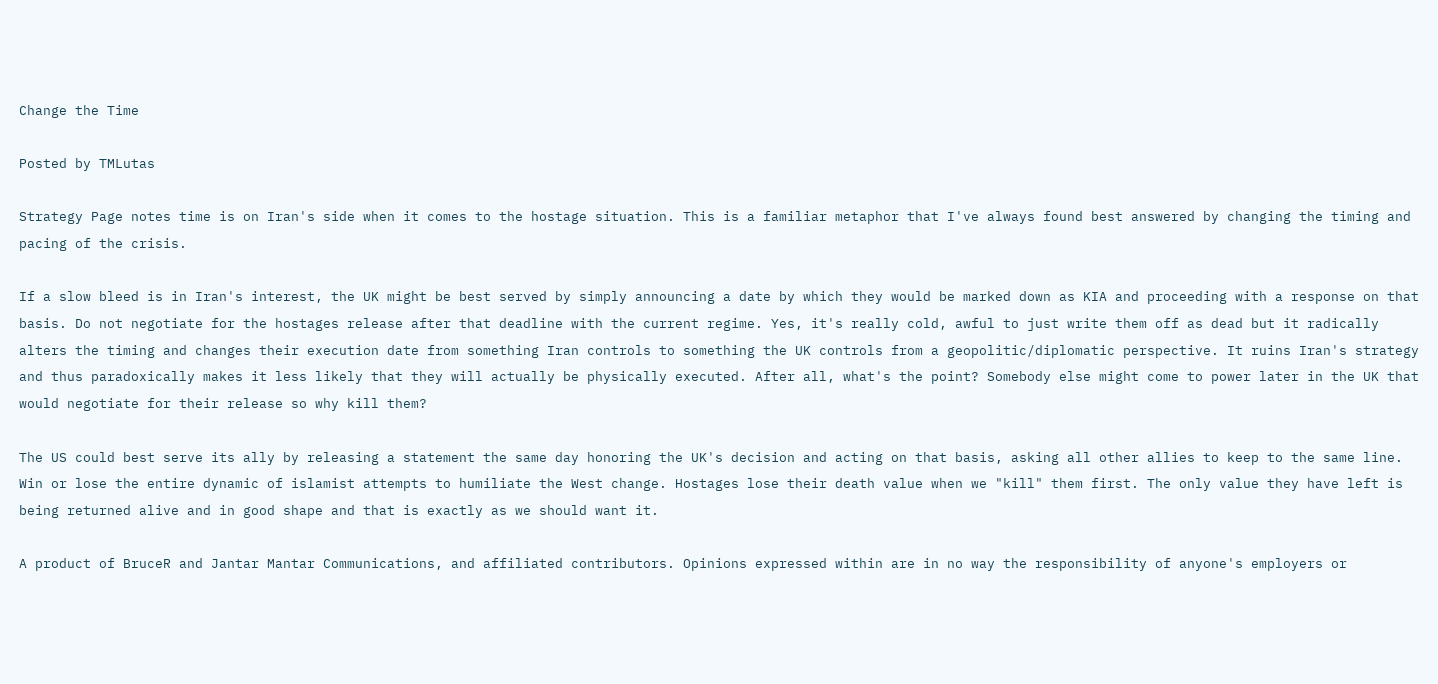Change the Time

Posted by TMLutas

Strategy Page notes time is on Iran's side when it comes to the hostage situation. This is a familiar metaphor that I've always found best answered by changing the timing and pacing of the crisis.

If a slow bleed is in Iran's interest, the UK might be best served by simply announcing a date by which they would be marked down as KIA and proceeding with a response on that basis. Do not negotiate for the hostages release after that deadline with the current regime. Yes, it's really cold, awful to just write them off as dead but it radically alters the timing and changes their execution date from something Iran controls to something the UK controls from a geopolitic/diplomatic perspective. It ruins Iran's strategy and thus paradoxically makes it less likely that they will actually be physically executed. After all, what's the point? Somebody else might come to power later in the UK that would negotiate for their release so why kill them?

The US could best serve its ally by releasing a statement the same day honoring the UK's decision and acting on that basis, asking all other allies to keep to the same line. Win or lose the entire dynamic of islamist attempts to humiliate the West change. Hostages lose their death value when we "kill" them first. The only value they have left is being returned alive and in good shape and that is exactly as we should want it.

A product of BruceR and Jantar Mantar Communications, and affiliated contributors. Opinions expressed within are in no way the responsibility of anyone's employers or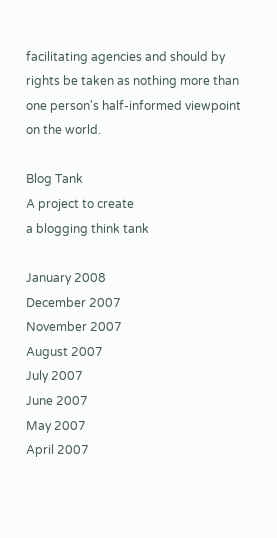facilitating agencies and should by rights be taken as nothing more than one person's half-informed viewpoint on the world.

Blog Tank
A project to create
a blogging think tank

January 2008
December 2007
November 2007
August 2007
July 2007
June 2007
May 2007
April 2007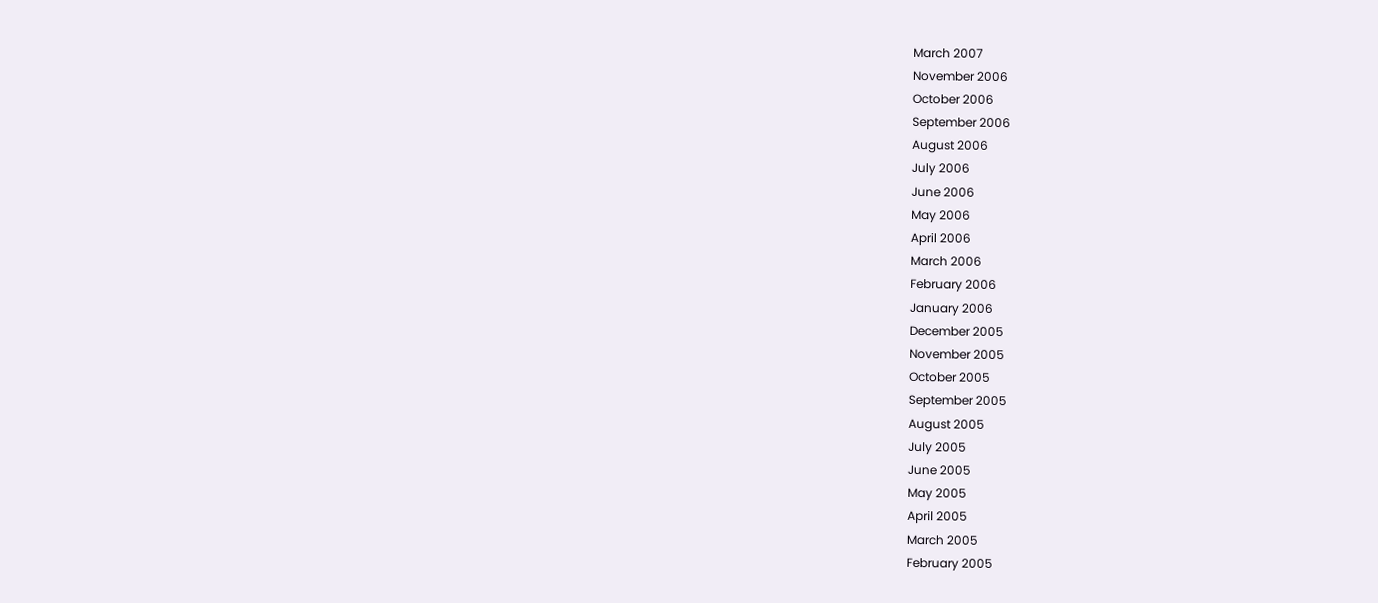March 2007
November 2006
October 2006
September 2006
August 2006
July 2006
June 2006
May 2006
April 2006
March 2006
February 2006
January 2006
December 2005
November 2005
October 2005
September 2005
August 2005
July 2005
June 2005
May 2005
April 2005
March 2005
February 2005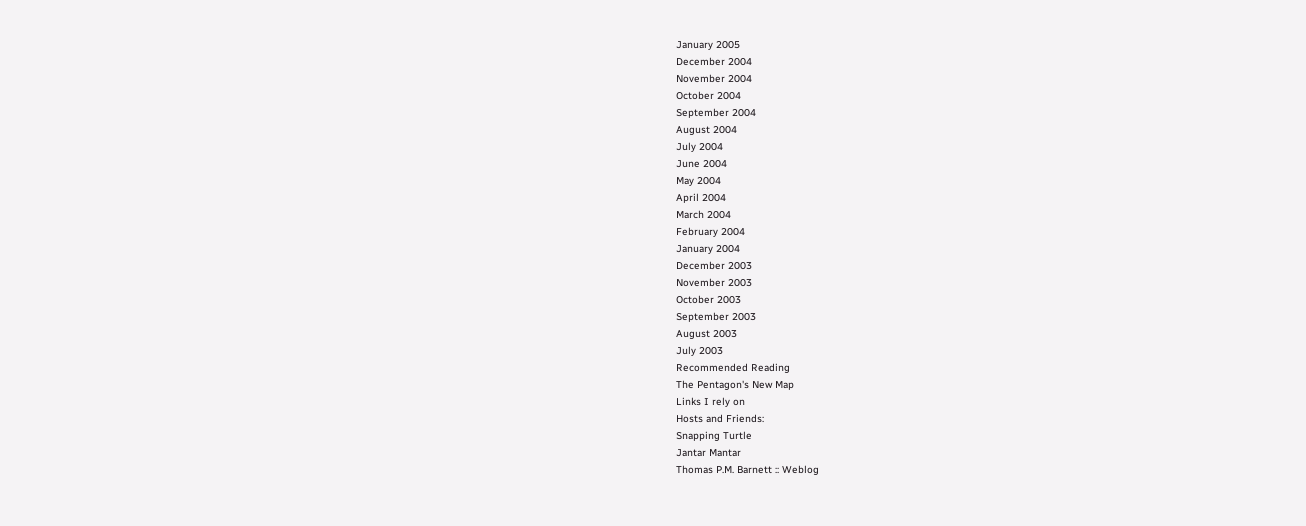January 2005
December 2004
November 2004
October 2004
September 2004
August 2004
July 2004
June 2004
May 2004
April 2004
March 2004
February 2004
January 2004
December 2003
November 2003
October 2003
September 2003
August 2003
July 2003
Recommended Reading
The Pentagon's New Map
Links I rely on
Hosts and Friends:
Snapping Turtle
Jantar Mantar
Thomas P.M. Barnett :: Weblog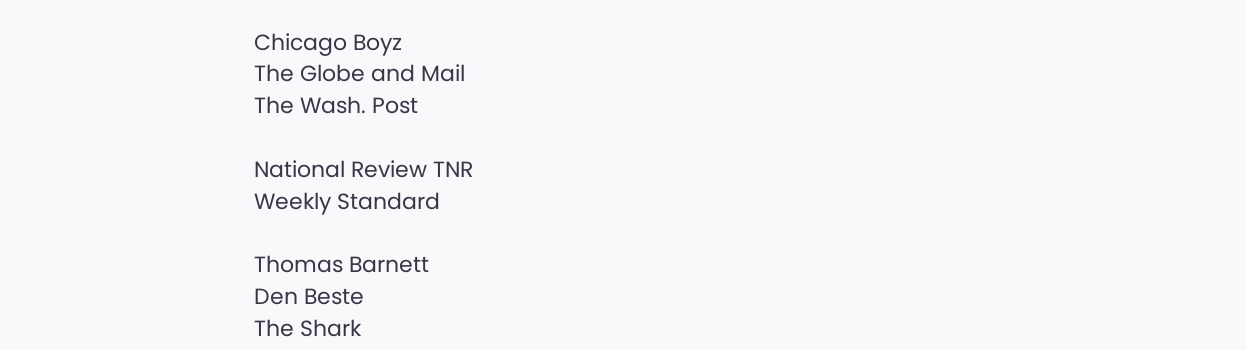Chicago Boyz
The Globe and Mail
The Wash. Post

National Review TNR
Weekly Standard

Thomas Barnett
Den Beste
The Shark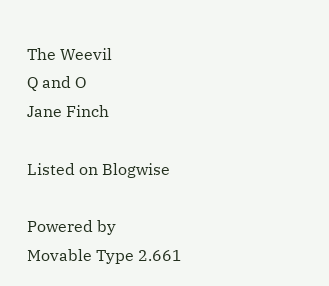The Weevil
Q and O
Jane Finch

Listed on Blogwise

Powered by
Movable Type 2.661